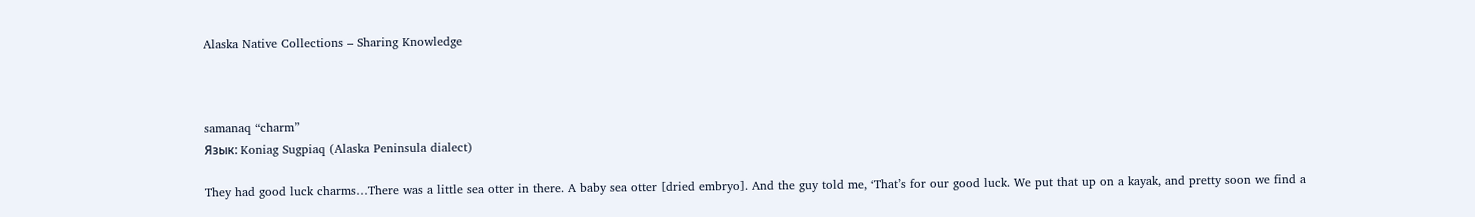Alaska Native Collections – Sharing Knowledge



samanaq “charm”
Язык: Koniag Sugpiaq (Alaska Peninsula dialect)

They had good luck charms…There was a little sea otter in there. A baby sea otter [dried embryo]. And the guy told me, ‘That’s for our good luck. We put that up on a kayak, and pretty soon we find a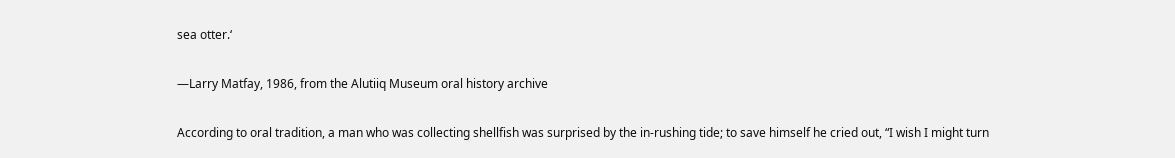sea otter.‘

—Larry Matfay, 1986, from the Alutiiq Museum oral history archive

According to oral tradition, a man who was collecting shellfish was surprised by the in-rushing tide; to save himself he cried out, “I wish I might turn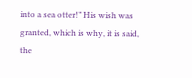into a sea otter!” His wish was granted, which is why, it is said, the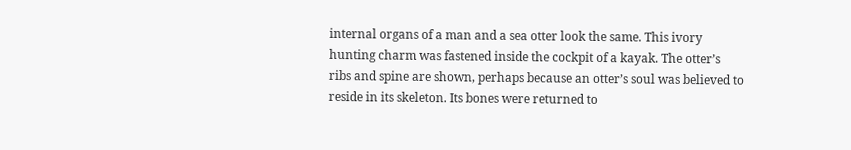internal organs of a man and a sea otter look the same. This ivory hunting charm was fastened inside the cockpit of a kayak. The otter’s ribs and spine are shown, perhaps because an otter’s soul was believed to reside in its skeleton. Its bones were returned to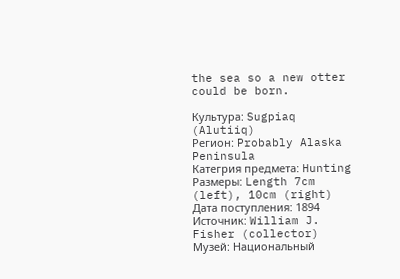the sea so a new otter could be born.

Культура: Sugpiaq (Alutiiq)
Регион: Probably Alaska Peninsula
Категрия предмета: Hunting
Размеры: Length 7cm (left), 10cm (right)
Дата поступления: 1894
Источник: William J. Fisher (collector)
Музей: Национальный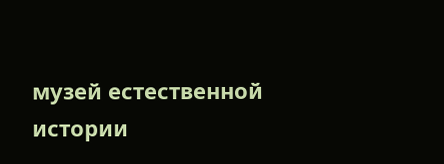музей естественной истории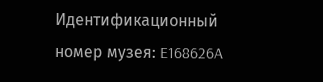Идентификационный номер музея: E168626A